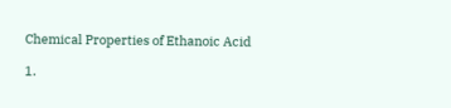Chemical Properties of Ethanoic Acid

1.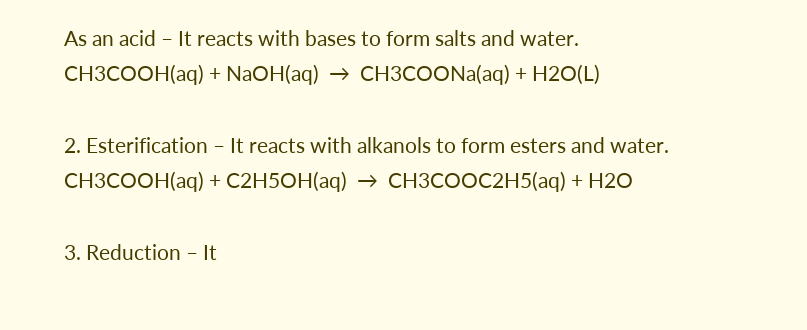As an acid – It reacts with bases to form salts and water.
CH3COOH(aq) + NaOH(aq)  →  CH3COONa(aq) + H2O(L)

2. Esterification – It reacts with alkanols to form esters and water.
CH3COOH(aq) + C2H5OH(aq)  →  CH3COOC2H5(aq) + H2O

3. Reduction – It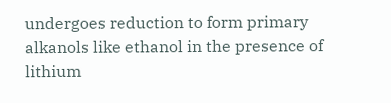undergoes reduction to form primary alkanols like ethanol in the presence of lithium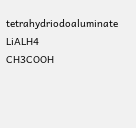tetrahydriodoaluminate LiALH4
CH3COOH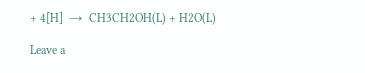+ 4[H]  →  CH3CH2OH(L) + H2O(L)

Leave a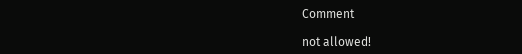Comment

not allowed!